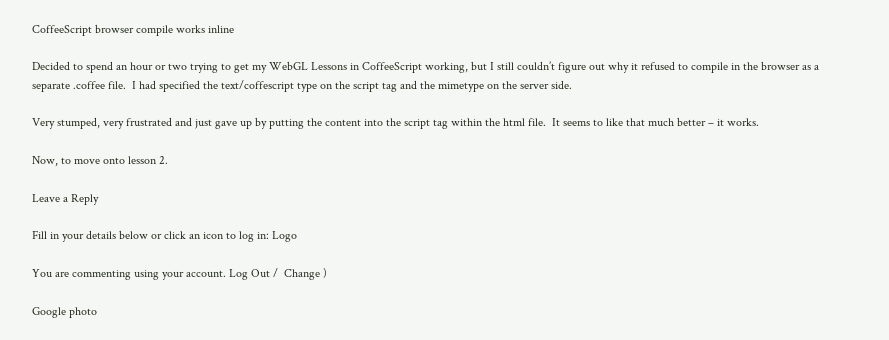CoffeeScript browser compile works inline

Decided to spend an hour or two trying to get my WebGL Lessons in CoffeeScript working, but I still couldn’t figure out why it refused to compile in the browser as a separate .coffee file.  I had specified the text/coffescript type on the script tag and the mimetype on the server side.

Very stumped, very frustrated and just gave up by putting the content into the script tag within the html file.  It seems to like that much better – it works.

Now, to move onto lesson 2.

Leave a Reply

Fill in your details below or click an icon to log in: Logo

You are commenting using your account. Log Out /  Change )

Google photo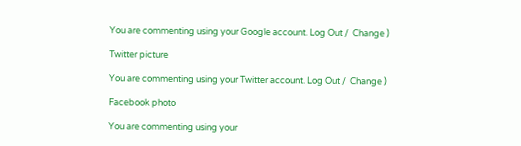You are commenting using your Google account. Log Out /  Change )

Twitter picture

You are commenting using your Twitter account. Log Out /  Change )

Facebook photo

You are commenting using your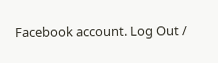Facebook account. Log Out /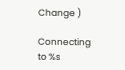Change )

Connecting to %s